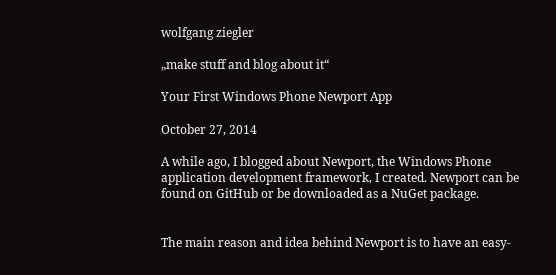wolfgang ziegler

„make stuff and blog about it“

Your First Windows Phone Newport App

October 27, 2014

A while ago, I blogged about Newport, the Windows Phone application development framework, I created. Newport can be found on GitHub or be downloaded as a NuGet package.


The main reason and idea behind Newport is to have an easy-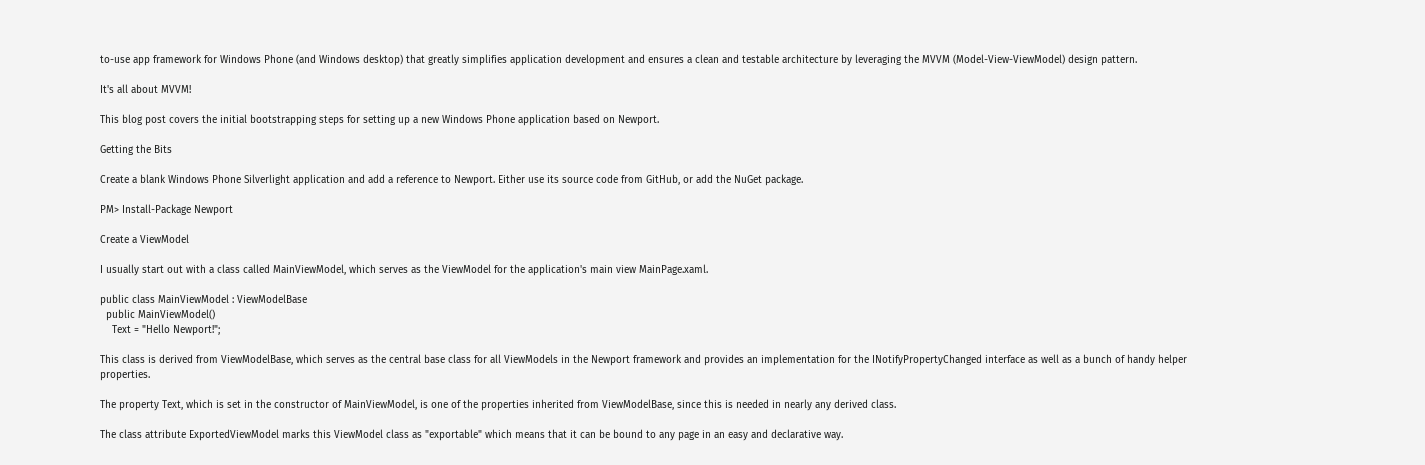to-use app framework for Windows Phone (and Windows desktop) that greatly simplifies application development and ensures a clean and testable architecture by leveraging the MVVM (Model-View-ViewModel) design pattern.

It's all about MVVM!

This blog post covers the initial bootstrapping steps for setting up a new Windows Phone application based on Newport.

Getting the Bits

Create a blank Windows Phone Silverlight application and add a reference to Newport. Either use its source code from GitHub, or add the NuGet package.

PM> Install-Package Newport

Create a ViewModel

I usually start out with a class called MainViewModel, which serves as the ViewModel for the application's main view MainPage.xaml.

public class MainViewModel : ViewModelBase
  public MainViewModel()
    Text = "Hello Newport!";

This class is derived from ViewModelBase, which serves as the central base class for all ViewModels in the Newport framework and provides an implementation for the INotifyPropertyChanged interface as well as a bunch of handy helper properties.

The property Text, which is set in the constructor of MainViewModel, is one of the properties inherited from ViewModelBase, since this is needed in nearly any derived class.

The class attribute ExportedViewModel marks this ViewModel class as "exportable" which means that it can be bound to any page in an easy and declarative way.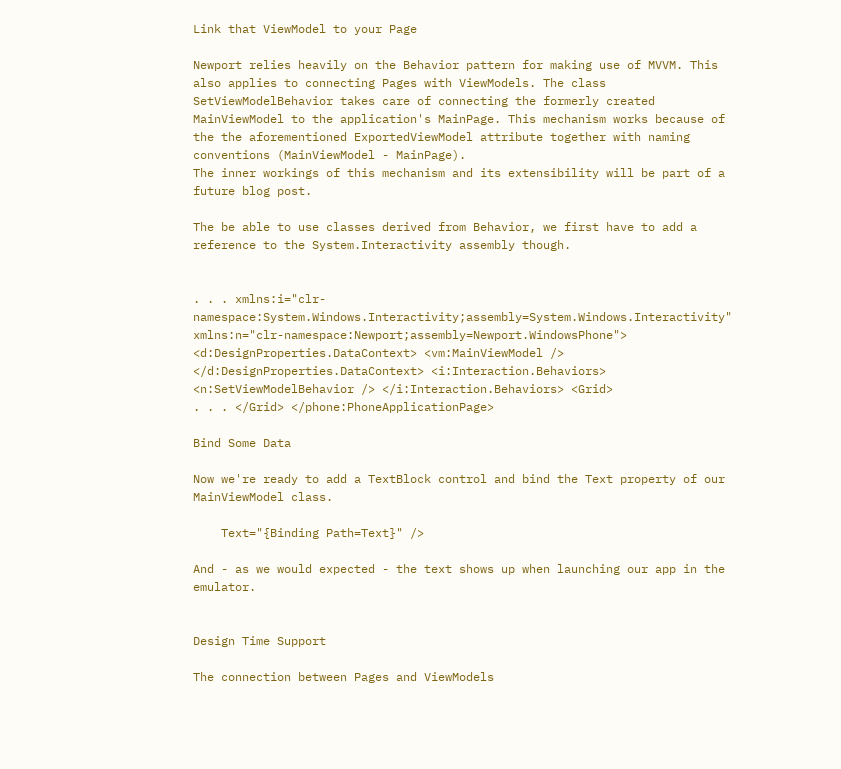Link that ViewModel to your Page

Newport relies heavily on the Behavior pattern for making use of MVVM. This also applies to connecting Pages with ViewModels. The class SetViewModelBehavior takes care of connecting the formerly created MainViewModel to the application's MainPage. This mechanism works because of the the aforementioned ExportedViewModel attribute together with naming conventions (MainViewModel - MainPage).
The inner workings of this mechanism and its extensibility will be part of a future blog post.

The be able to use classes derived from Behavior, we first have to add a reference to the System.Interactivity assembly though.


. . . xmlns:i="clr-namespace:System.Windows.Interactivity;assembly=System.Windows.Interactivity" xmlns:n="clr-namespace:Newport;assembly=Newport.WindowsPhone"> <d:DesignProperties.DataContext> <vm:MainViewModel /> </d:DesignProperties.DataContext> <i:Interaction.Behaviors> <n:SetViewModelBehavior /> </i:Interaction.Behaviors> <Grid>
. . . </Grid> </phone:PhoneApplicationPage>

Bind Some Data

Now we're ready to add a TextBlock control and bind the Text property of our MainViewModel class.

    Text="{Binding Path=Text}" />

And - as we would expected - the text shows up when launching our app in the emulator.


Design Time Support

The connection between Pages and ViewModels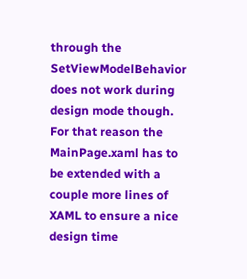through the SetViewModelBehavior does not work during design mode though. For that reason the MainPage.xaml has to be extended with a couple more lines of XAML to ensure a nice design time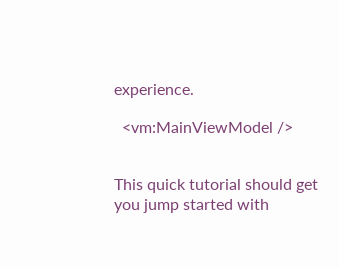experience.

  <vm:MainViewModel />


This quick tutorial should get you jump started with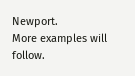Newport.
More examples will follow.